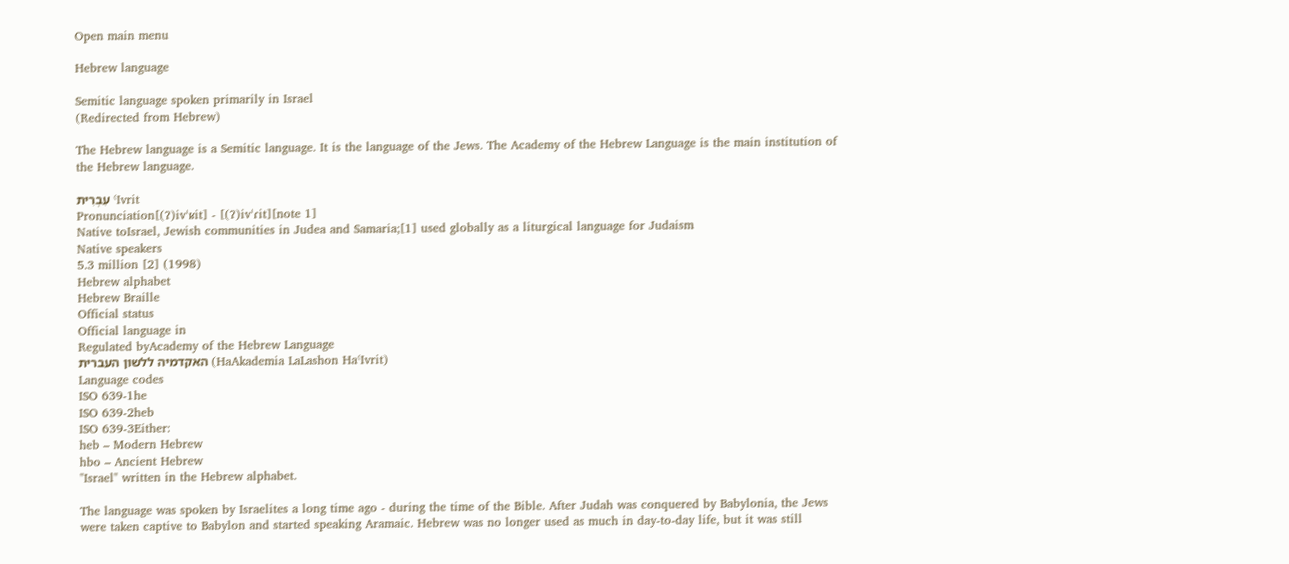Open main menu

Hebrew language

Semitic language spoken primarily in Israel
(Redirected from Hebrew)

The Hebrew language is a Semitic language. It is the language of the Jews. The Academy of the Hebrew Language is the main institution of the Hebrew language.

עִבְרִית ʿIvrit
Pronunciation[(ʔ)ivˈʁit] - [(ʔ)ivˈɾit][note 1]
Native toIsrael, Jewish communities in Judea and Samaria;[1] used globally as a liturgical language for Judaism
Native speakers
5.3 million [2] (1998)
Hebrew alphabet
Hebrew Braille
Official status
Official language in
Regulated byAcademy of the Hebrew Language
האקדמיה ללשון העברית (HaAkademia LaLashon HaʿIvrit)
Language codes
ISO 639-1he
ISO 639-2heb
ISO 639-3Either:
heb – Modern Hebrew
hbo – Ancient Hebrew
"Israel" written in the Hebrew alphabet.

The language was spoken by Israelites a long time ago - during the time of the Bible. After Judah was conquered by Babylonia, the Jews were taken captive to Babylon and started speaking Aramaic. Hebrew was no longer used as much in day-to-day life, but it was still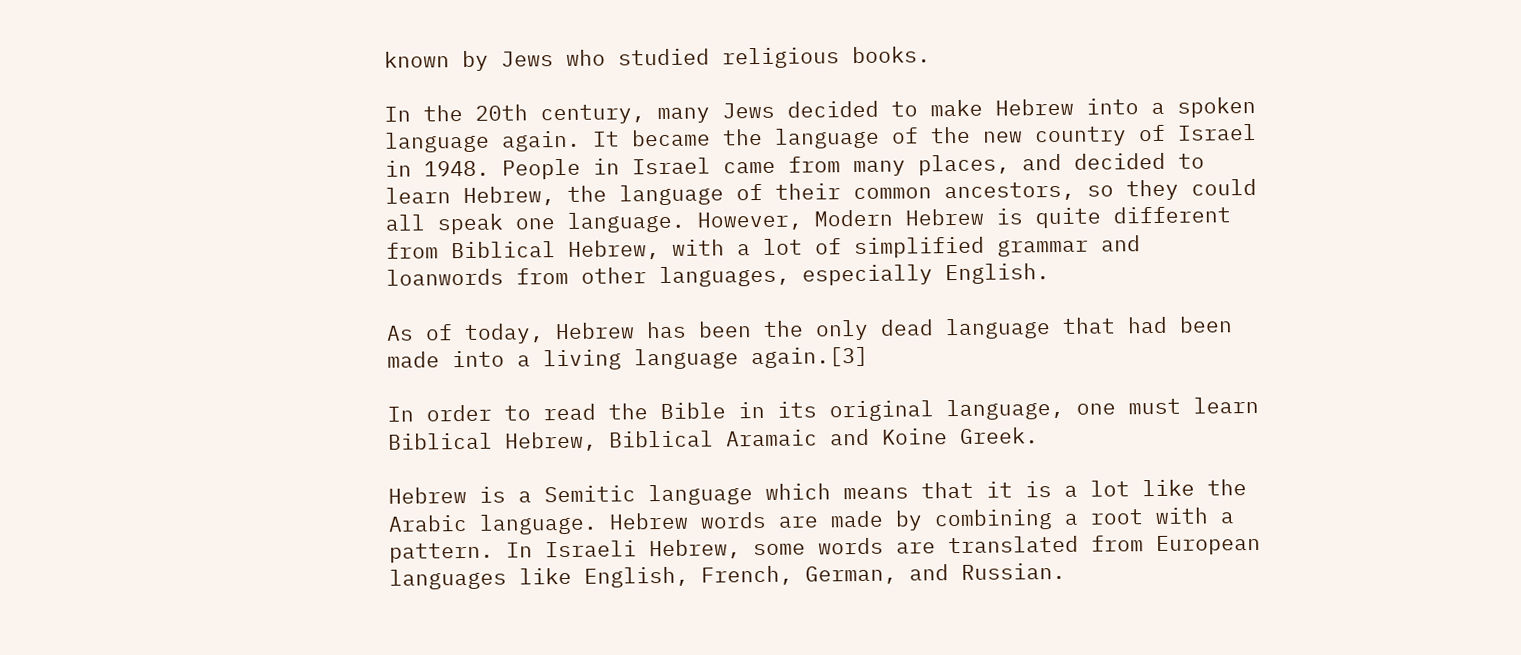known by Jews who studied religious books.

In the 20th century, many Jews decided to make Hebrew into a spoken language again. It became the language of the new country of Israel in 1948. People in Israel came from many places, and decided to learn Hebrew, the language of their common ancestors, so they could all speak one language. However, Modern Hebrew is quite different from Biblical Hebrew, with a lot of simplified grammar and loanwords from other languages, especially English.

As of today, Hebrew has been the only dead language that had been made into a living language again.[3]

In order to read the Bible in its original language, one must learn Biblical Hebrew, Biblical Aramaic and Koine Greek.

Hebrew is a Semitic language which means that it is a lot like the Arabic language. Hebrew words are made by combining a root with a pattern. In Israeli Hebrew, some words are translated from European languages like English, French, German, and Russian.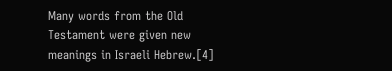Many words from the Old Testament were given new meanings in Israeli Hebrew.[4]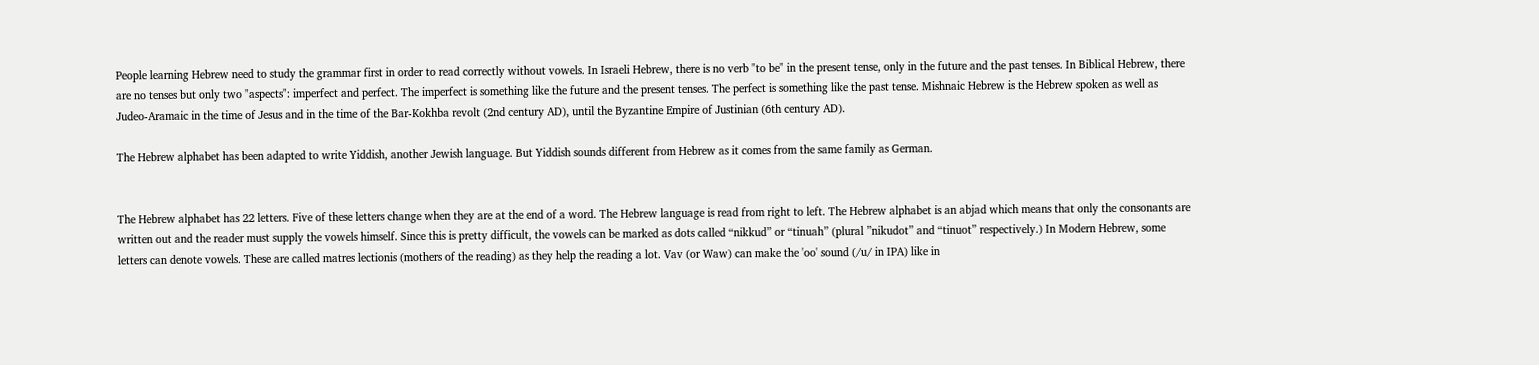People learning Hebrew need to study the grammar first in order to read correctly without vowels. In Israeli Hebrew, there is no verb "to be" in the present tense, only in the future and the past tenses. In Biblical Hebrew, there are no tenses but only two "aspects": imperfect and perfect. The imperfect is something like the future and the present tenses. The perfect is something like the past tense. Mishnaic Hebrew is the Hebrew spoken as well as Judeo-Aramaic in the time of Jesus and in the time of the Bar-Kokhba revolt (2nd century AD), until the Byzantine Empire of Justinian (6th century AD).

The Hebrew alphabet has been adapted to write Yiddish, another Jewish language. But Yiddish sounds different from Hebrew as it comes from the same family as German.


The Hebrew alphabet has 22 letters. Five of these letters change when they are at the end of a word. The Hebrew language is read from right to left. The Hebrew alphabet is an abjad which means that only the consonants are written out and the reader must supply the vowels himself. Since this is pretty difficult, the vowels can be marked as dots called “nikkud” or “tinuah” (plural ”nikudot” and “tinuot” respectively.) In Modern Hebrew, some letters can denote vowels. These are called matres lectionis (mothers of the reading) as they help the reading a lot. Vav (or Waw) can make the 'oo' sound (/u/ in IPA) like in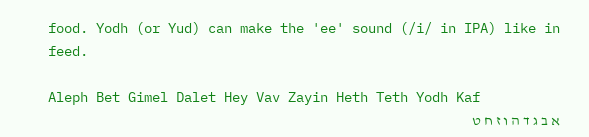food. Yodh (or Yud) can make the 'ee' sound (/i/ in IPA) like in feed.

Aleph Bet Gimel Dalet Hey Vav Zayin Heth Teth Yodh Kaf
א ב ג ד ה ו ז ח ט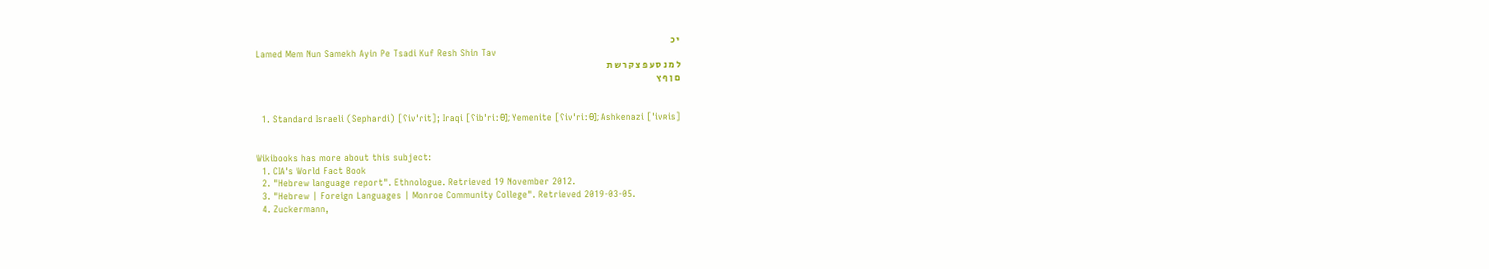י כ
Lamed Mem Nun Samekh Ayin Pe Tsadi Kuf Resh Shin Tav
ל מ נ ס ע פ צ ק ר ש ת
ם ן ף ץ


  1. Standard Israeli (Sephardi) [ʕivˈɾit]; Iraqi [ʕibˈriːθ]; Yemenite [ʕivˈriːθ]; Ashkenazi [ˈivʀis]


Wikibooks has more about this subject:
  1. CIA's World Fact Book
  2. "Hebrew language report". Ethnologue. Retrieved 19 November 2012.
  3. "Hebrew | Foreign Languages | Monroe Community College". Retrieved 2019-03-05.
  4. Zuckermann,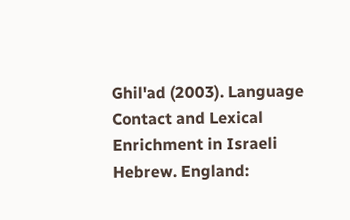Ghil'ad (2003). Language Contact and Lexical Enrichment in Israeli Hebrew. England: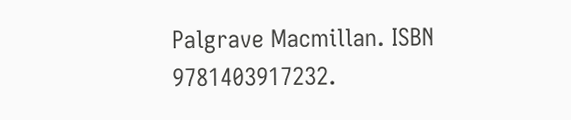Palgrave Macmillan. ISBN 9781403917232.